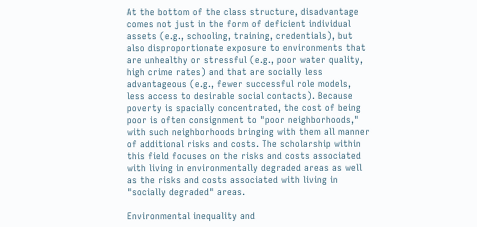At the bottom of the class structure, disadvantage comes not just in the form of deficient individual assets (e.g., schooling, training, credentials), but also disproportionate exposure to environments that are unhealthy or stressful (e.g., poor water quality, high crime rates) and that are socially less advantageous (e.g., fewer successful role models, less access to desirable social contacts). Because poverty is spacially concentrated, the cost of being poor is often consignment to "poor neighborhoods," with such neighborhoods bringing with them all manner of additional risks and costs. The scholarship within this field focuses on the risks and costs associated with living in environmentally degraded areas as well as the risks and costs associated with living in "socially degraded" areas.

Environmental inequality and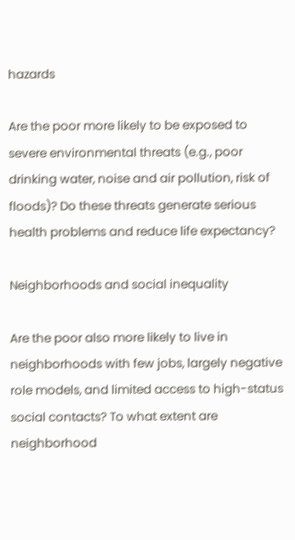hazards

Are the poor more likely to be exposed to severe environmental threats (e.g., poor drinking water, noise and air pollution, risk of floods)? Do these threats generate serious health problems and reduce life expectancy?

Neighborhoods and social inequality

Are the poor also more likely to live in neighborhoods with few jobs, largely negative role models, and limited access to high-status social contacts? To what extent are neighborhood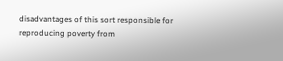disadvantages of this sort responsible for reproducing poverty from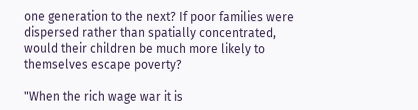one generation to the next? If poor families were dispersed rather than spatially concentrated, would their children be much more likely to themselves escape poverty?

"When the rich wage war it is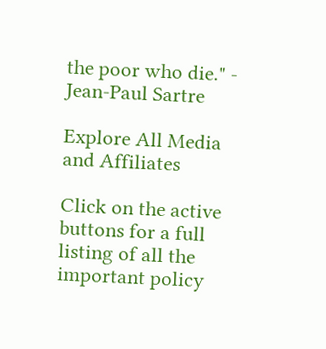the poor who die." - Jean-Paul Sartre

Explore All Media and Affiliates

Click on the active buttons for a full listing of all the important policy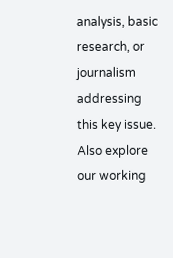analysis, basic research, or journalism addressing this key issue. Also explore our working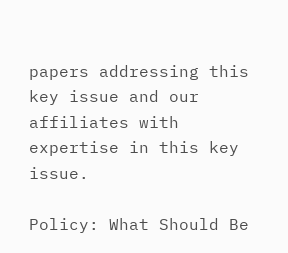papers addressing this key issue and our affiliates with expertise in this key issue.

Policy: What Should Be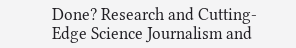Done? Research and Cutting-Edge Science Journalism and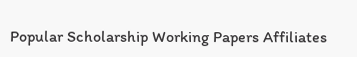Popular Scholarship Working Papers Affiliates